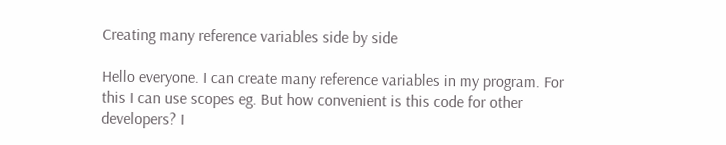Creating many reference variables side by side

Hello everyone. I can create many reference variables in my program. For this I can use scopes eg. But how convenient is this code for other developers? I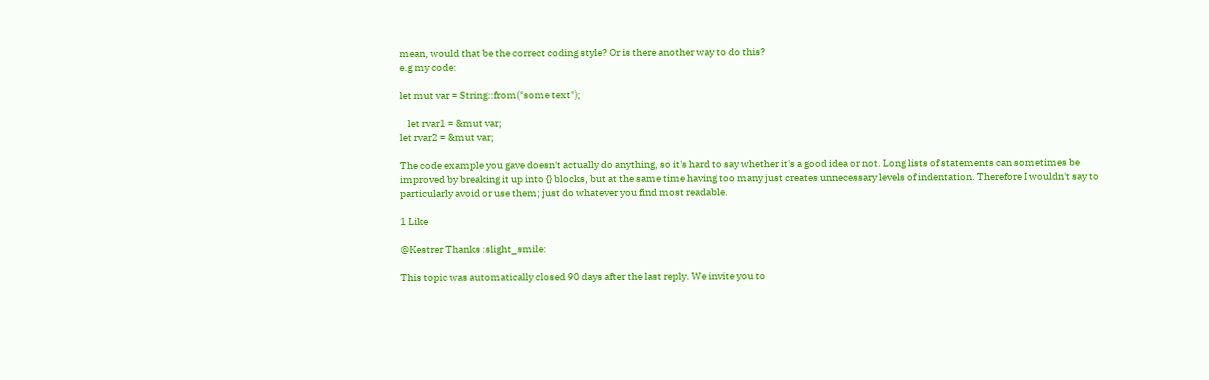mean, would that be the correct coding style? Or is there another way to do this?
e.g my code:

let mut var = String::from("some text");

    let rvar1 = &mut var;
let rvar2 = &mut var;

The code example you gave doesn't actually do anything, so it's hard to say whether it's a good idea or not. Long lists of statements can sometimes be improved by breaking it up into {} blocks, but at the same time having too many just creates unnecessary levels of indentation. Therefore I wouldn't say to particularly avoid or use them; just do whatever you find most readable.

1 Like

@Kestrer Thanks :slight_smile:

This topic was automatically closed 90 days after the last reply. We invite you to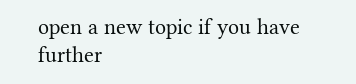open a new topic if you have further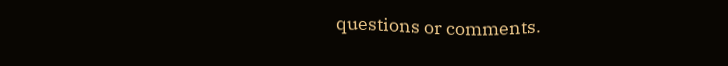questions or comments.